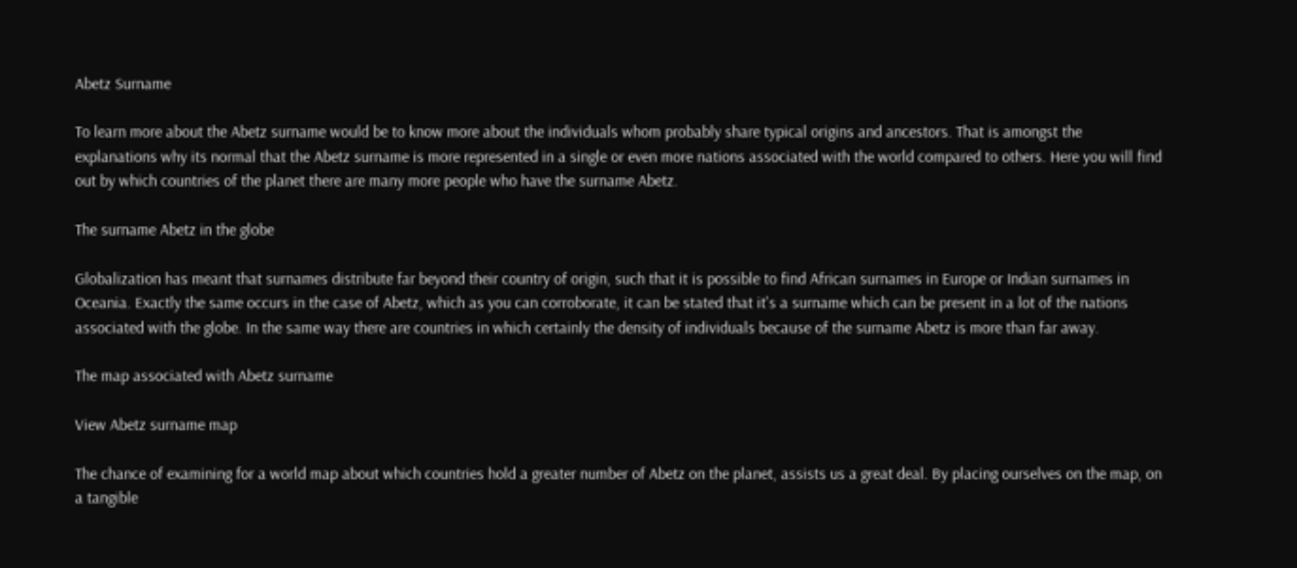Abetz Surname

To learn more about the Abetz surname would be to know more about the individuals whom probably share typical origins and ancestors. That is amongst the explanations why its normal that the Abetz surname is more represented in a single or even more nations associated with the world compared to others. Here you will find out by which countries of the planet there are many more people who have the surname Abetz.

The surname Abetz in the globe

Globalization has meant that surnames distribute far beyond their country of origin, such that it is possible to find African surnames in Europe or Indian surnames in Oceania. Exactly the same occurs in the case of Abetz, which as you can corroborate, it can be stated that it's a surname which can be present in a lot of the nations associated with the globe. In the same way there are countries in which certainly the density of individuals because of the surname Abetz is more than far away.

The map associated with Abetz surname

View Abetz surname map

The chance of examining for a world map about which countries hold a greater number of Abetz on the planet, assists us a great deal. By placing ourselves on the map, on a tangible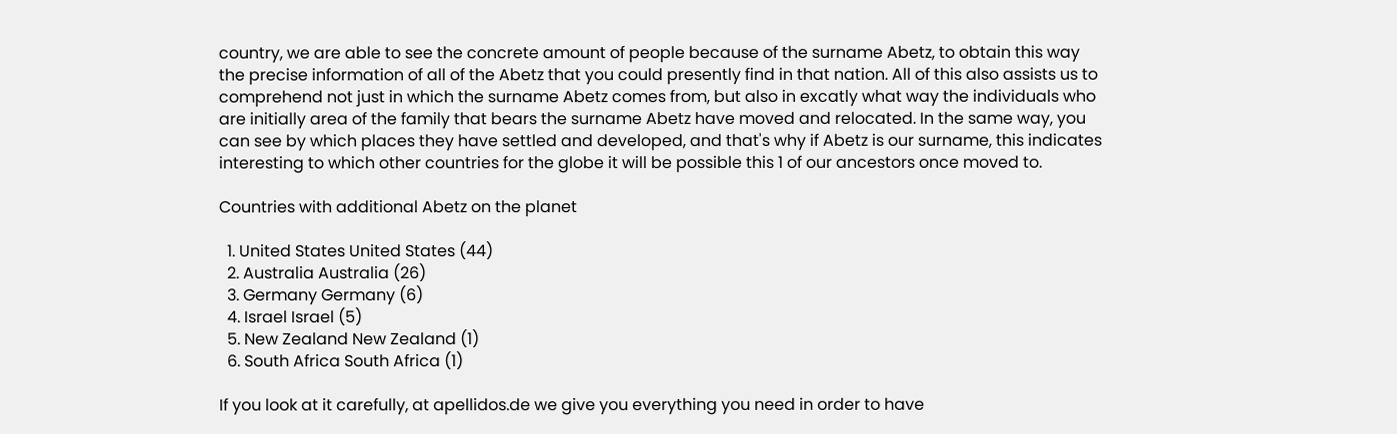country, we are able to see the concrete amount of people because of the surname Abetz, to obtain this way the precise information of all of the Abetz that you could presently find in that nation. All of this also assists us to comprehend not just in which the surname Abetz comes from, but also in excatly what way the individuals who are initially area of the family that bears the surname Abetz have moved and relocated. In the same way, you can see by which places they have settled and developed, and that's why if Abetz is our surname, this indicates interesting to which other countries for the globe it will be possible this 1 of our ancestors once moved to.

Countries with additional Abetz on the planet

  1. United States United States (44)
  2. Australia Australia (26)
  3. Germany Germany (6)
  4. Israel Israel (5)
  5. New Zealand New Zealand (1)
  6. South Africa South Africa (1)

If you look at it carefully, at apellidos.de we give you everything you need in order to have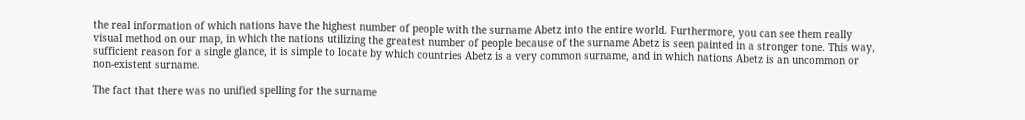the real information of which nations have the highest number of people with the surname Abetz into the entire world. Furthermore, you can see them really visual method on our map, in which the nations utilizing the greatest number of people because of the surname Abetz is seen painted in a stronger tone. This way, sufficient reason for a single glance, it is simple to locate by which countries Abetz is a very common surname, and in which nations Abetz is an uncommon or non-existent surname.

The fact that there was no unified spelling for the surname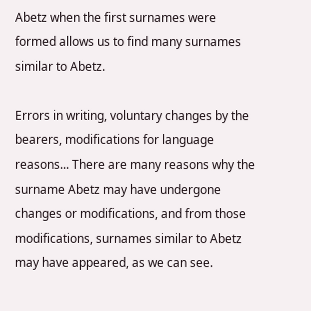Abetz when the first surnames were formed allows us to find many surnames similar to Abetz.

Errors in writing, voluntary changes by the bearers, modifications for language reasons... There are many reasons why the surname Abetz may have undergone changes or modifications, and from those modifications, surnames similar to Abetz may have appeared, as we can see.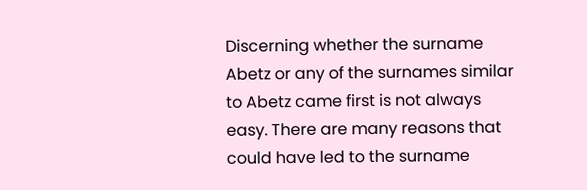Discerning whether the surname Abetz or any of the surnames similar to Abetz came first is not always easy. There are many reasons that could have led to the surname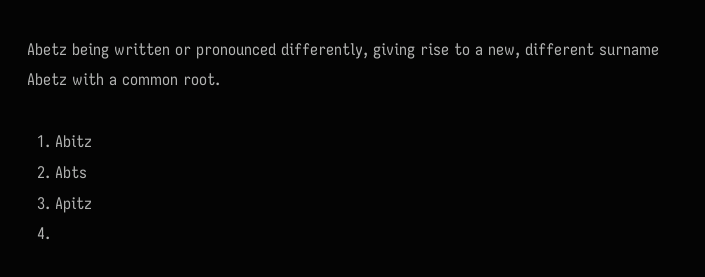Abetz being written or pronounced differently, giving rise to a new, different surname Abetz with a common root.

  1. Abitz
  2. Abts
  3. Apitz
  4.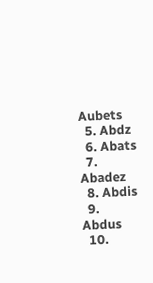Aubets
  5. Abdz
  6. Abats
  7. Abadez
  8. Abdis
  9. Abdus
  10.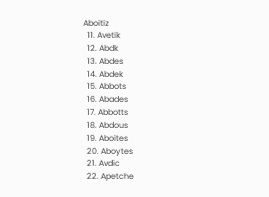Aboitiz
  11. Avetik
  12. Abdk
  13. Abdes
  14. Abdek
  15. Abbots
  16. Abades
  17. Abbotts
  18. Abdous
  19. Aboites
  20. Aboytes
  21. Avdic
  22. Apetche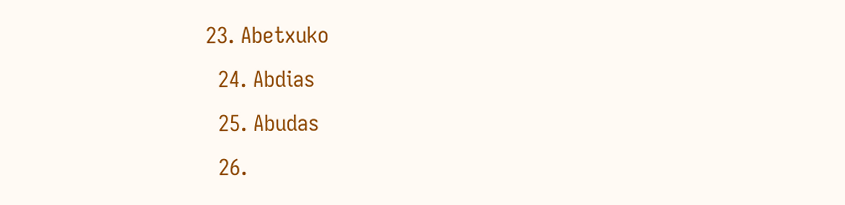23. Abetxuko
  24. Abdias
  25. Abudas
  26.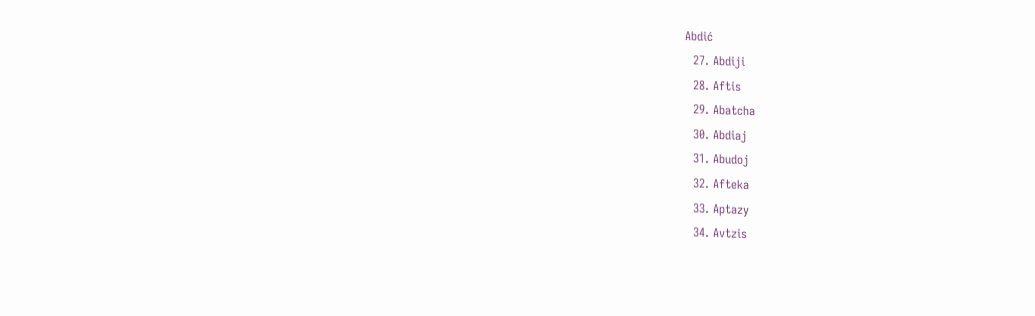Abdić
  27. Abdiji
  28. Aftis
  29. Abatcha
  30. Abdiaj
  31. Abudoj
  32. Afteka
  33. Aptazy
  34. Avtzis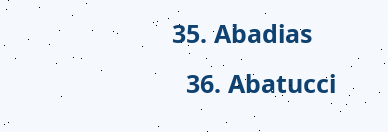35. Abadias
  36. Abatucci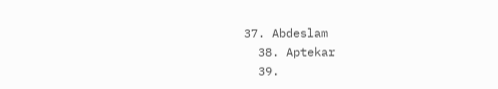37. Abdeslam
  38. Aptekar
  39.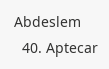Abdeslem
  40. Aptecar